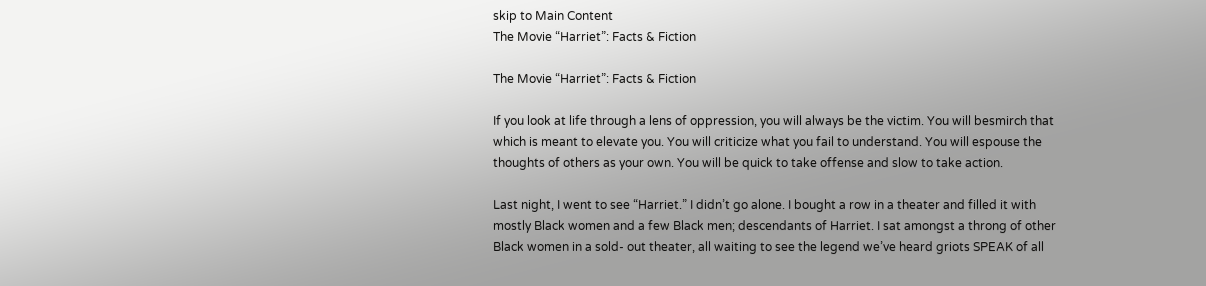skip to Main Content
The Movie “Harriet”: Facts & Fiction

The Movie “Harriet”: Facts & Fiction

If you look at life through a lens of oppression, you will always be the victim. You will besmirch that which is meant to elevate you. You will criticize what you fail to understand. You will espouse the thoughts of others as your own. You will be quick to take offense and slow to take action.

Last night, I went to see “Harriet.” I didn’t go alone. I bought a row in a theater and filled it with mostly Black women and a few Black men; descendants of Harriet. I sat amongst a throng of other Black women in a sold- out theater, all waiting to see the legend we’ve heard griots SPEAK of all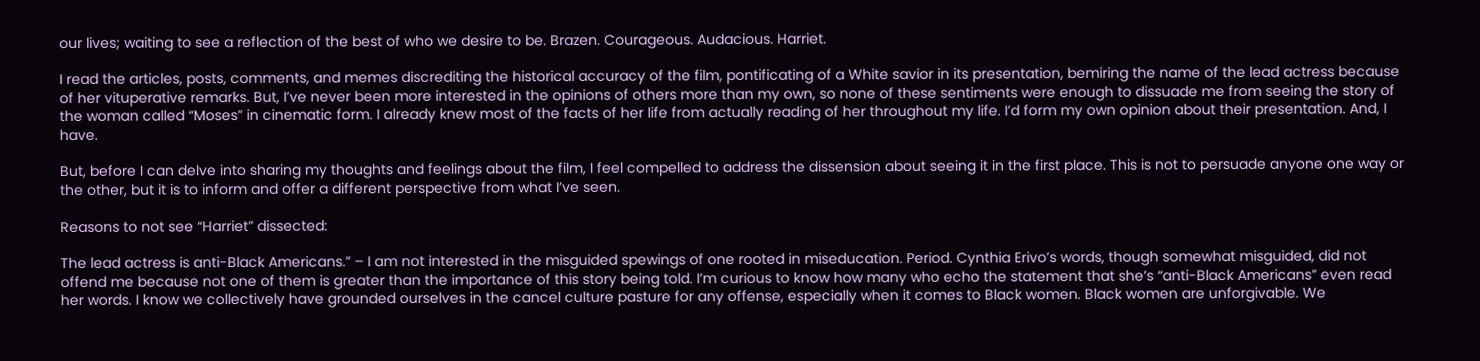our lives; waiting to see a reflection of the best of who we desire to be. Brazen. Courageous. Audacious. Harriet.

I read the articles, posts, comments, and memes discrediting the historical accuracy of the film, pontificating of a White savior in its presentation, bemiring the name of the lead actress because of her vituperative remarks. But, I’ve never been more interested in the opinions of others more than my own, so none of these sentiments were enough to dissuade me from seeing the story of the woman called “Moses” in cinematic form. I already knew most of the facts of her life from actually reading of her throughout my life. I’d form my own opinion about their presentation. And, I have.

But, before I can delve into sharing my thoughts and feelings about the film, I feel compelled to address the dissension about seeing it in the first place. This is not to persuade anyone one way or the other, but it is to inform and offer a different perspective from what I’ve seen.

Reasons to not see “Harriet” dissected:

The lead actress is anti-Black Americans.” – I am not interested in the misguided spewings of one rooted in miseducation. Period. Cynthia Erivo’s words, though somewhat misguided, did not offend me because not one of them is greater than the importance of this story being told. I’m curious to know how many who echo the statement that she’s “anti-Black Americans” even read her words. I know we collectively have grounded ourselves in the cancel culture pasture for any offense, especially when it comes to Black women. Black women are unforgivable. We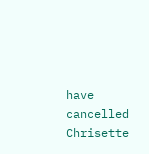have cancelled Chrisette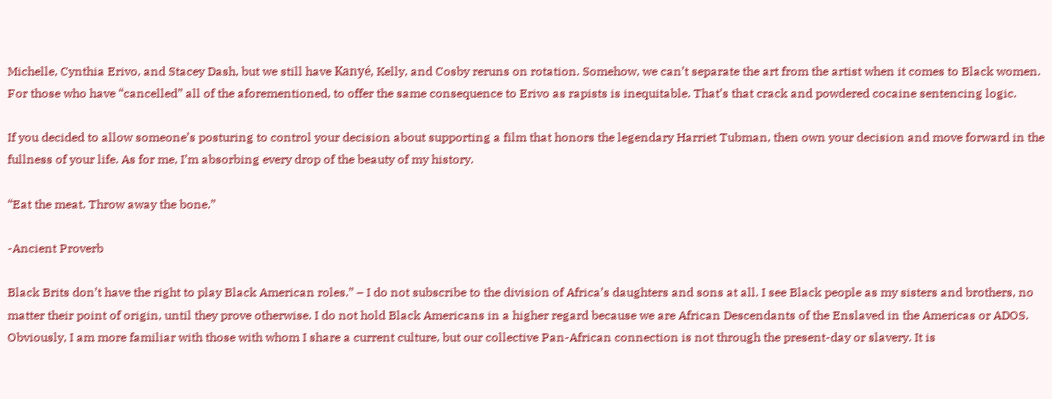Michelle, Cynthia Erivo, and Stacey Dash, but we still have Kanyé, Kelly, and Cosby reruns on rotation. Somehow, we can’t separate the art from the artist when it comes to Black women. For those who have “cancelled” all of the aforementioned, to offer the same consequence to Erivo as rapists is inequitable. That’s that crack and powdered cocaine sentencing logic.

If you decided to allow someone’s posturing to control your decision about supporting a film that honors the legendary Harriet Tubman, then own your decision and move forward in the fullness of your life. As for me, I’m absorbing every drop of the beauty of my history.

“Eat the meat. Throw away the bone.”

-Ancient Proverb

Black Brits don’t have the right to play Black American roles.” – I do not subscribe to the division of Africa’s daughters and sons at all. I see Black people as my sisters and brothers, no matter their point of origin, until they prove otherwise. I do not hold Black Americans in a higher regard because we are African Descendants of the Enslaved in the Americas or ADOS. Obviously, I am more familiar with those with whom I share a current culture, but our collective Pan-African connection is not through the present-day or slavery. It is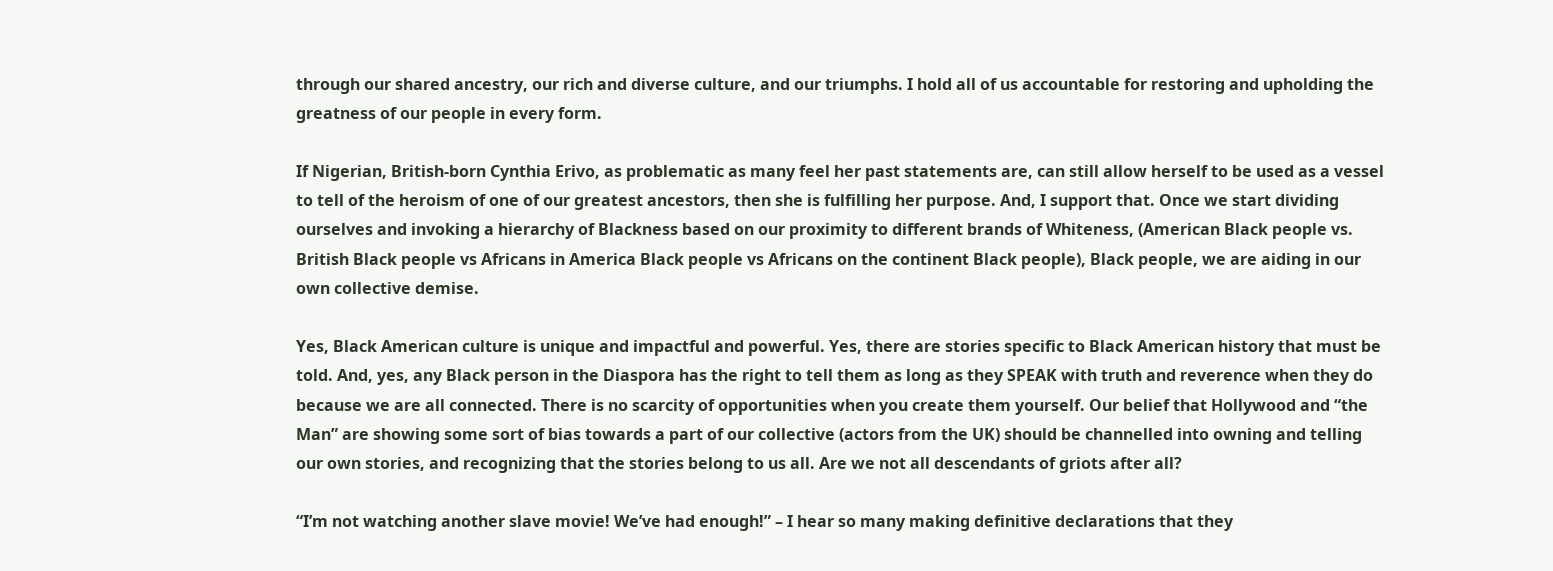through our shared ancestry, our rich and diverse culture, and our triumphs. I hold all of us accountable for restoring and upholding the greatness of our people in every form.

If Nigerian, British-born Cynthia Erivo, as problematic as many feel her past statements are, can still allow herself to be used as a vessel to tell of the heroism of one of our greatest ancestors, then she is fulfilling her purpose. And, I support that. Once we start dividing ourselves and invoking a hierarchy of Blackness based on our proximity to different brands of Whiteness, (American Black people vs. British Black people vs Africans in America Black people vs Africans on the continent Black people), Black people, we are aiding in our own collective demise.

Yes, Black American culture is unique and impactful and powerful. Yes, there are stories specific to Black American history that must be told. And, yes, any Black person in the Diaspora has the right to tell them as long as they SPEAK with truth and reverence when they do because we are all connected. There is no scarcity of opportunities when you create them yourself. Our belief that Hollywood and “the Man” are showing some sort of bias towards a part of our collective (actors from the UK) should be channelled into owning and telling our own stories, and recognizing that the stories belong to us all. Are we not all descendants of griots after all?

“I’m not watching another slave movie! We’ve had enough!” – I hear so many making definitive declarations that they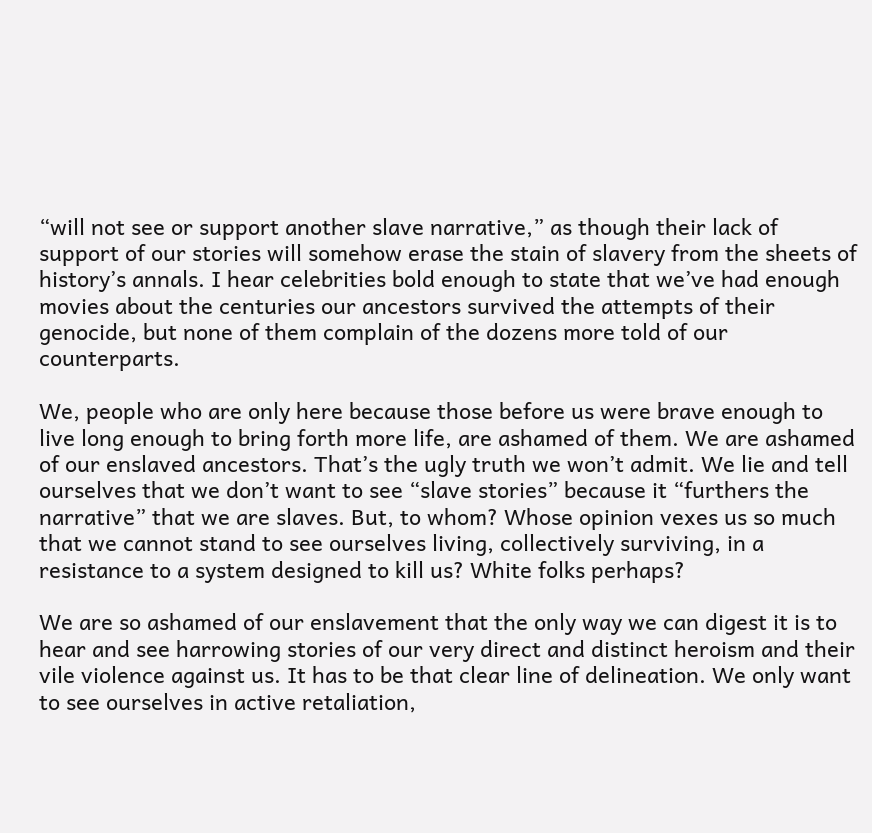“will not see or support another slave narrative,” as though their lack of support of our stories will somehow erase the stain of slavery from the sheets of history’s annals. I hear celebrities bold enough to state that we’ve had enough movies about the centuries our ancestors survived the attempts of their genocide, but none of them complain of the dozens more told of our counterparts.

We, people who are only here because those before us were brave enough to live long enough to bring forth more life, are ashamed of them. We are ashamed of our enslaved ancestors. That’s the ugly truth we won’t admit. We lie and tell ourselves that we don’t want to see “slave stories” because it “furthers the narrative” that we are slaves. But, to whom? Whose opinion vexes us so much that we cannot stand to see ourselves living, collectively surviving, in a resistance to a system designed to kill us? White folks perhaps?

We are so ashamed of our enslavement that the only way we can digest it is to hear and see harrowing stories of our very direct and distinct heroism and their vile violence against us. It has to be that clear line of delineation. We only want to see ourselves in active retaliation,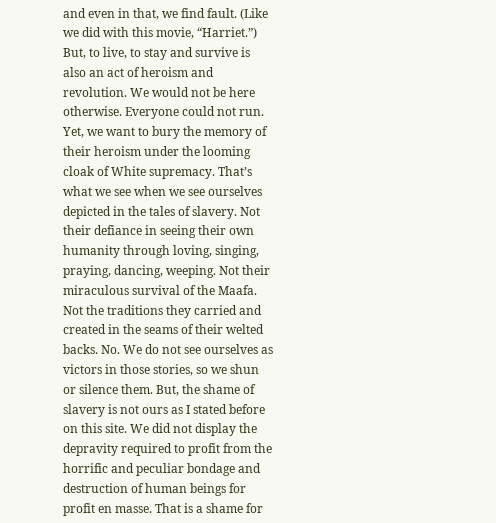and even in that, we find fault. (Like we did with this movie, “Harriet.”) But, to live, to stay and survive is also an act of heroism and revolution. We would not be here otherwise. Everyone could not run. Yet, we want to bury the memory of their heroism under the looming cloak of White supremacy. That’s what we see when we see ourselves depicted in the tales of slavery. Not their defiance in seeing their own humanity through loving, singing, praying, dancing, weeping. Not their miraculous survival of the Maafa. Not the traditions they carried and created in the seams of their welted backs. No. We do not see ourselves as victors in those stories, so we shun or silence them. But, the shame of slavery is not ours as I stated before on this site. We did not display the depravity required to profit from the horrific and peculiar bondage and destruction of human beings for profit en masse. That is a shame for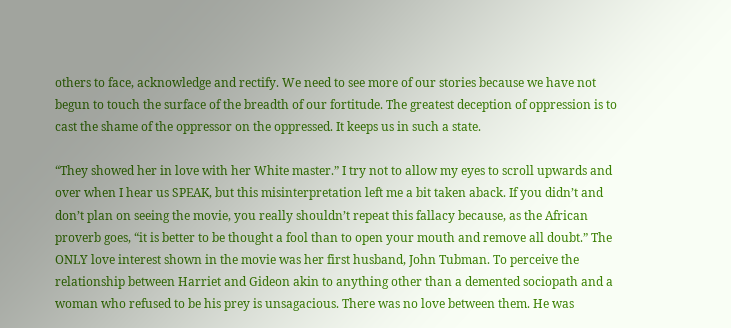others to face, acknowledge and rectify. We need to see more of our stories because we have not begun to touch the surface of the breadth of our fortitude. The greatest deception of oppression is to cast the shame of the oppressor on the oppressed. It keeps us in such a state.

“They showed her in love with her White master.” I try not to allow my eyes to scroll upwards and over when I hear us SPEAK, but this misinterpretation left me a bit taken aback. If you didn’t and don’t plan on seeing the movie, you really shouldn’t repeat this fallacy because, as the African proverb goes, “it is better to be thought a fool than to open your mouth and remove all doubt.” The ONLY love interest shown in the movie was her first husband, John Tubman. To perceive the relationship between Harriet and Gideon akin to anything other than a demented sociopath and a woman who refused to be his prey is unsagacious. There was no love between them. He was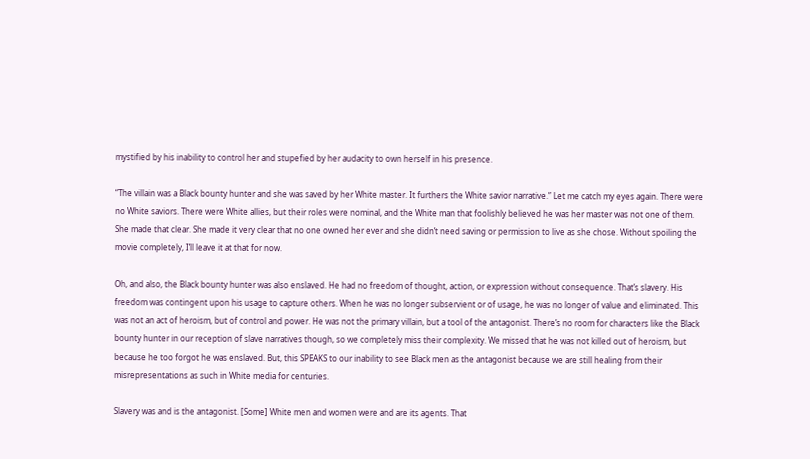mystified by his inability to control her and stupefied by her audacity to own herself in his presence.

“The villain was a Black bounty hunter and she was saved by her White master. It furthers the White savior narrative.” Let me catch my eyes again. There were no White saviors. There were White allies, but their roles were nominal, and the White man that foolishly believed he was her master was not one of them. She made that clear. She made it very clear that no one owned her ever and she didn’t need saving or permission to live as she chose. Without spoiling the movie completely, I’ll leave it at that for now.

Oh, and also, the Black bounty hunter was also enslaved. He had no freedom of thought, action, or expression without consequence. That’s slavery. His freedom was contingent upon his usage to capture others. When he was no longer subservient or of usage, he was no longer of value and eliminated. This was not an act of heroism, but of control and power. He was not the primary villain, but a tool of the antagonist. There’s no room for characters like the Black bounty hunter in our reception of slave narratives though, so we completely miss their complexity. We missed that he was not killed out of heroism, but because he too forgot he was enslaved. But, this SPEAKS to our inability to see Black men as the antagonist because we are still healing from their misrepresentations as such in White media for centuries.

Slavery was and is the antagonist. [Some] White men and women were and are its agents. That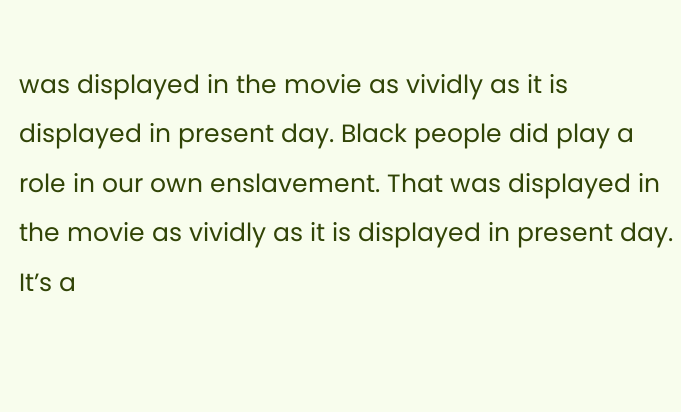was displayed in the movie as vividly as it is displayed in present day. Black people did play a role in our own enslavement. That was displayed in the movie as vividly as it is displayed in present day. It’s a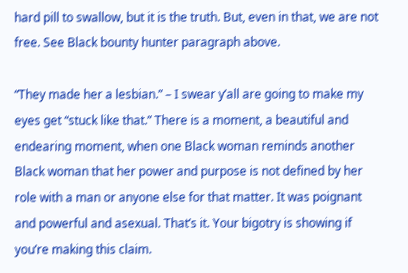hard pill to swallow, but it is the truth. But, even in that, we are not free. See Black bounty hunter paragraph above.

“They made her a lesbian.” – I swear y’all are going to make my eyes get “stuck like that.” There is a moment, a beautiful and endearing moment, when one Black woman reminds another Black woman that her power and purpose is not defined by her role with a man or anyone else for that matter. It was poignant and powerful and asexual. That’s it. Your bigotry is showing if you’re making this claim.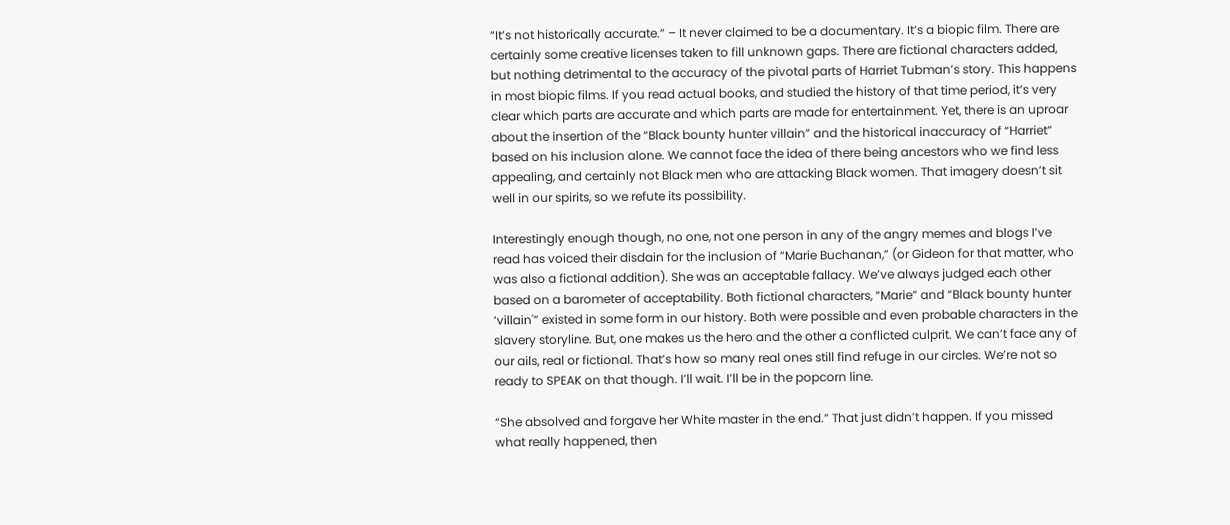“It’s not historically accurate.” – It never claimed to be a documentary. It’s a biopic film. There are certainly some creative licenses taken to fill unknown gaps. There are fictional characters added, but nothing detrimental to the accuracy of the pivotal parts of Harriet Tubman’s story. This happens in most biopic films. If you read actual books, and studied the history of that time period, it’s very clear which parts are accurate and which parts are made for entertainment. Yet, there is an uproar about the insertion of the “Black bounty hunter villain” and the historical inaccuracy of “Harriet” based on his inclusion alone. We cannot face the idea of there being ancestors who we find less appealing, and certainly not Black men who are attacking Black women. That imagery doesn’t sit well in our spirits, so we refute its possibility.

Interestingly enough though, no one, not one person in any of the angry memes and blogs I’ve read has voiced their disdain for the inclusion of “Marie Buchanan,” (or Gideon for that matter, who was also a fictional addition). She was an acceptable fallacy. We’ve always judged each other based on a barometer of acceptability. Both fictional characters, “Marie” and “Black bounty hunter ‘villain'” existed in some form in our history. Both were possible and even probable characters in the slavery storyline. But, one makes us the hero and the other a conflicted culprit. We can’t face any of our ails, real or fictional. That’s how so many real ones still find refuge in our circles. We’re not so ready to SPEAK on that though. I’ll wait. I’ll be in the popcorn line.

“She absolved and forgave her White master in the end.” That just didn’t happen. If you missed what really happened, then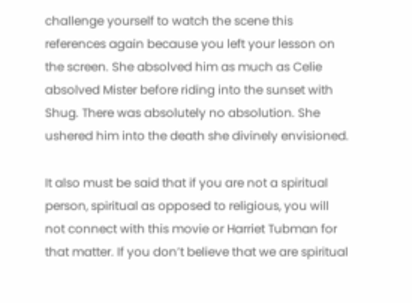challenge yourself to watch the scene this references again because you left your lesson on the screen. She absolved him as much as Celie absolved Mister before riding into the sunset with Shug. There was absolutely no absolution. She ushered him into the death she divinely envisioned.

It also must be said that if you are not a spiritual person, spiritual as opposed to religious, you will not connect with this movie or Harriet Tubman for that matter. If you don’t believe that we are spiritual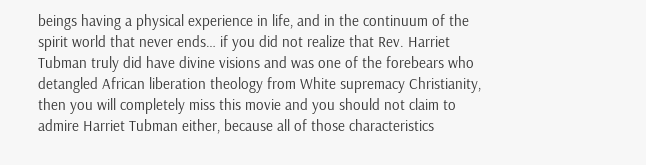beings having a physical experience in life, and in the continuum of the spirit world that never ends… if you did not realize that Rev. Harriet Tubman truly did have divine visions and was one of the forebears who detangled African liberation theology from White supremacy Christianity, then you will completely miss this movie and you should not claim to admire Harriet Tubman either, because all of those characteristics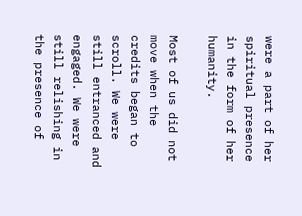were a part of her spiritual presence in the form of her humanity.

Most of us did not move when the credits began to scroll. We were still entranced and engaged. We were still relishing in the presence of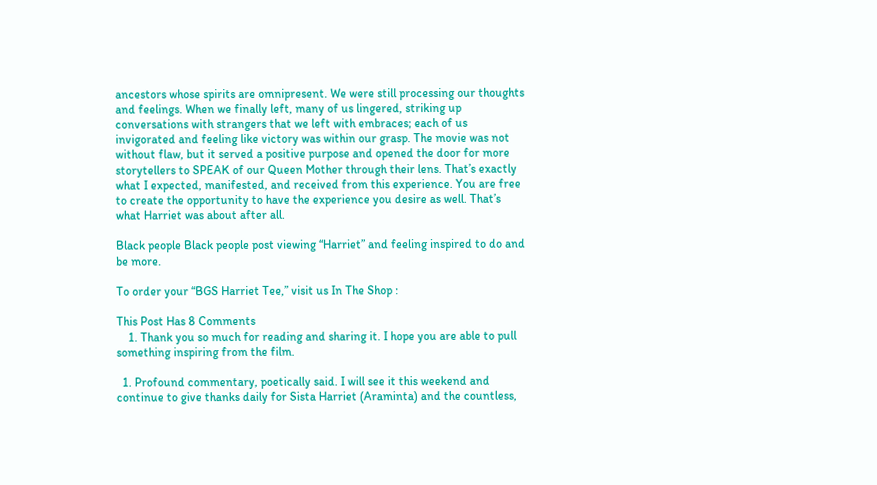ancestors whose spirits are omnipresent. We were still processing our thoughts and feelings. When we finally left, many of us lingered, striking up conversations with strangers that we left with embraces; each of us invigorated and feeling like victory was within our grasp. The movie was not without flaw, but it served a positive purpose and opened the door for more storytellers to SPEAK of our Queen Mother through their lens. That’s exactly what I expected, manifested, and received from this experience. You are free to create the opportunity to have the experience you desire as well. That’s what Harriet was about after all.

Black people Black people post viewing “Harriet” and feeling inspired to do and be more.

To order your “BGS Harriet Tee,” visit us In The Shop :

This Post Has 8 Comments
    1. Thank you so much for reading and sharing it. I hope you are able to pull something inspiring from the film.

  1. Profound commentary, poetically said. I will see it this weekend and continue to give thanks daily for Sista Harriet (Araminta) and the countless,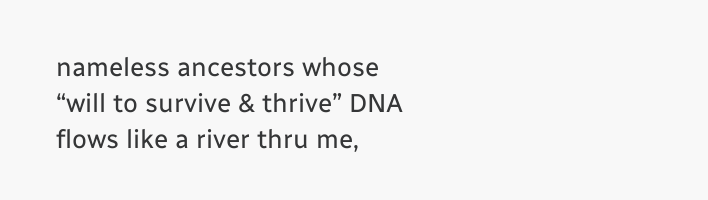nameless ancestors whose “will to survive & thrive” DNA flows like a river thru me,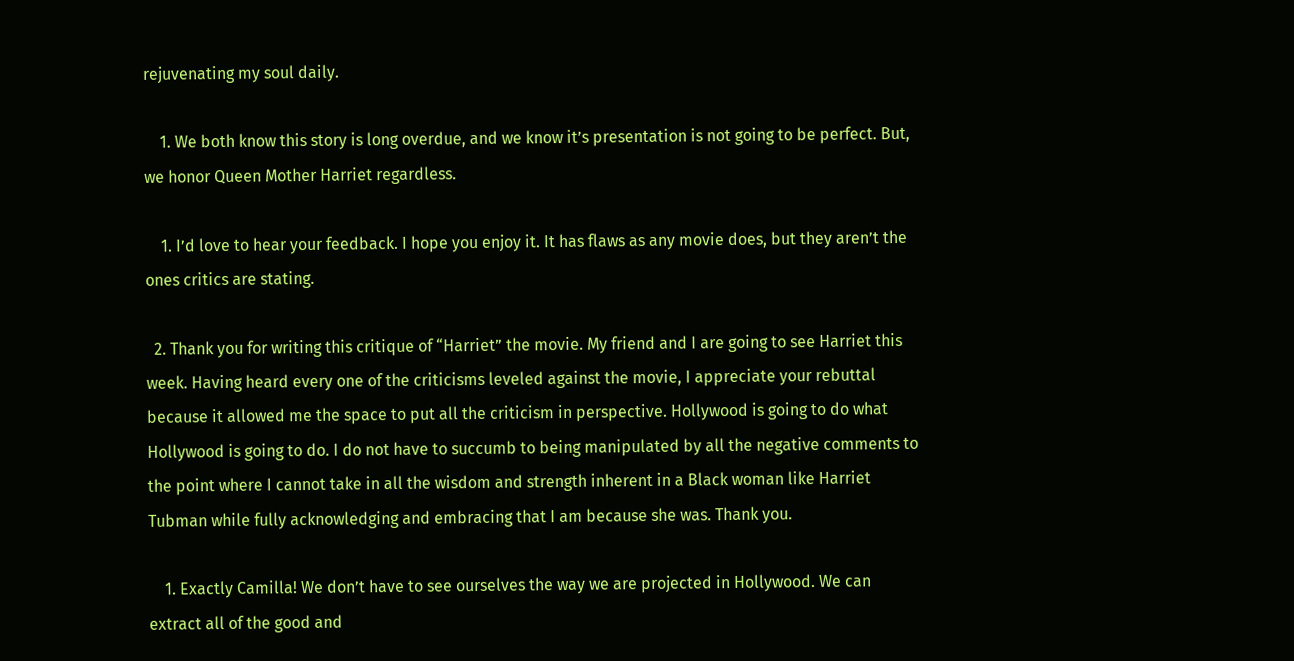rejuvenating my soul daily.

    1. We both know this story is long overdue, and we know it’s presentation is not going to be perfect. But, we honor Queen Mother Harriet regardless.

    1. I’d love to hear your feedback. I hope you enjoy it. It has flaws as any movie does, but they aren’t the ones critics are stating.

  2. Thank you for writing this critique of “Harriet” the movie. My friend and I are going to see Harriet this week. Having heard every one of the criticisms leveled against the movie, I appreciate your rebuttal because it allowed me the space to put all the criticism in perspective. Hollywood is going to do what Hollywood is going to do. I do not have to succumb to being manipulated by all the negative comments to the point where I cannot take in all the wisdom and strength inherent in a Black woman like Harriet Tubman while fully acknowledging and embracing that I am because she was. Thank you.

    1. Exactly Camilla! We don’t have to see ourselves the way we are projected in Hollywood. We can extract all of the good and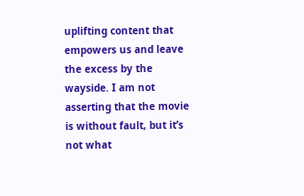uplifting content that empowers us and leave the excess by the wayside. I am not asserting that the movie is without fault, but it’s not what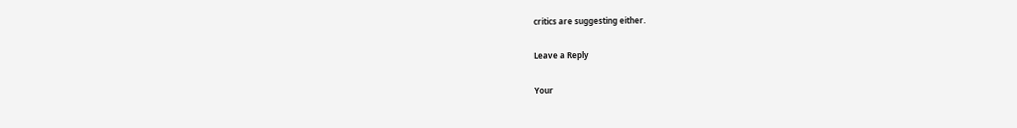critics are suggesting either.

Leave a Reply

Your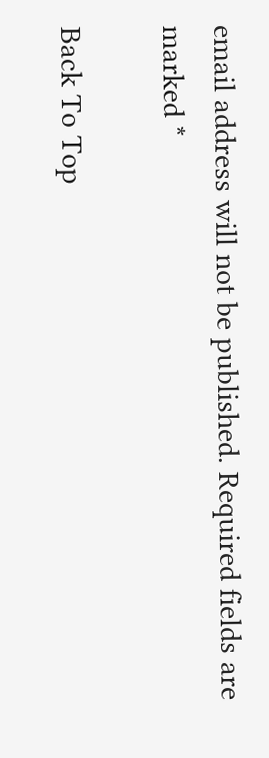email address will not be published. Required fields are marked *

Back To Top